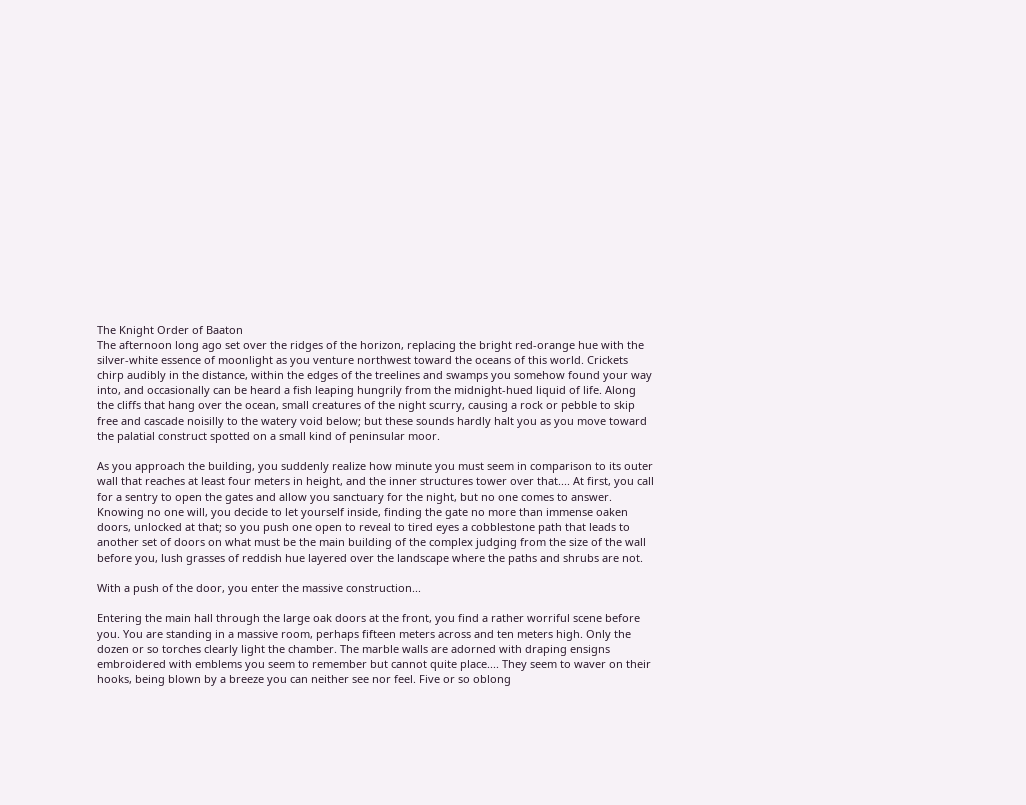The Knight Order of Baaton
The afternoon long ago set over the ridges of the horizon, replacing the bright red-orange hue with the silver-white essence of moonlight as you venture northwest toward the oceans of this world. Crickets chirp audibly in the distance, within the edges of the treelines and swamps you somehow found your way into, and occasionally can be heard a fish leaping hungrily from the midnight-hued liquid of life. Along the cliffs that hang over the ocean, small creatures of the night scurry, causing a rock or pebble to skip free and cascade noisilly to the watery void below; but these sounds hardly halt you as you move toward the palatial construct spotted on a small kind of peninsular moor.

As you approach the building, you suddenly realize how minute you must seem in comparison to its outer wall that reaches at least four meters in height, and the inner structures tower over that.... At first, you call for a sentry to open the gates and allow you sanctuary for the night, but no one comes to answer. Knowing no one will, you decide to let yourself inside, finding the gate no more than immense oaken doors, unlocked at that; so you push one open to reveal to tired eyes a cobblestone path that leads to another set of doors on what must be the main building of the complex judging from the size of the wall before you, lush grasses of reddish hue layered over the landscape where the paths and shrubs are not.

With a push of the door, you enter the massive construction...

Entering the main hall through the large oak doors at the front, you find a rather worriful scene before you. You are standing in a massive room, perhaps fifteen meters across and ten meters high. Only the dozen or so torches clearly light the chamber. The marble walls are adorned with draping ensigns embroidered with emblems you seem to remember but cannot quite place.... They seem to waver on their hooks, being blown by a breeze you can neither see nor feel. Five or so oblong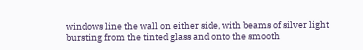windows line the wall on either side, with beams of silver light bursting from the tinted glass and onto the smooth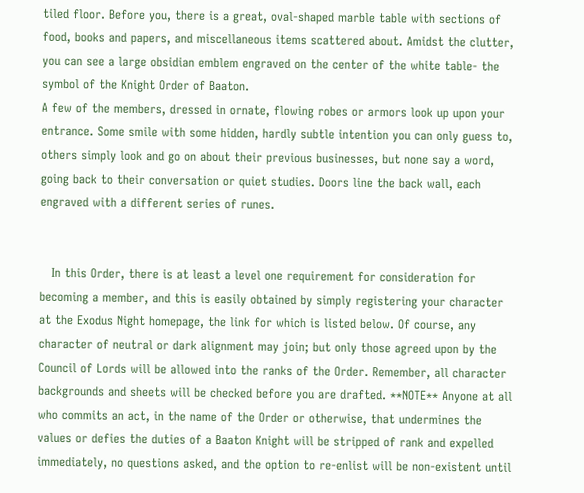tiled floor. Before you, there is a great, oval-shaped marble table with sections of food, books and papers, and miscellaneous items scattered about. Amidst the clutter, you can see a large obsidian emblem engraved on the center of the white table- the symbol of the Knight Order of Baaton.
A few of the members, dressed in ornate, flowing robes or armors look up upon your entrance. Some smile with some hidden, hardly subtle intention you can only guess to, others simply look and go on about their previous businesses, but none say a word, going back to their conversation or quiet studies. Doors line the back wall, each engraved with a different series of runes.


   In this Order, there is at least a level one requirement for consideration for becoming a member, and this is easily obtained by simply registering your character at the Exodus Night homepage, the link for which is listed below. Of course, any character of neutral or dark alignment may join; but only those agreed upon by the Council of Lords will be allowed into the ranks of the Order. Remember, all character backgrounds and sheets will be checked before you are drafted. **NOTE** Anyone at all who commits an act, in the name of the Order or otherwise, that undermines the values or defies the duties of a Baaton Knight will be stripped of rank and expelled immediately, no questions asked, and the option to re-enlist will be non-existent until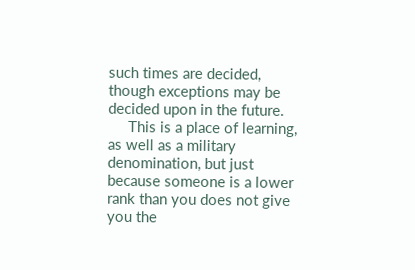such times are decided, though exceptions may be decided upon in the future.
     This is a place of learning, as well as a military denomination, but just because someone is a lower rank than you does not give you the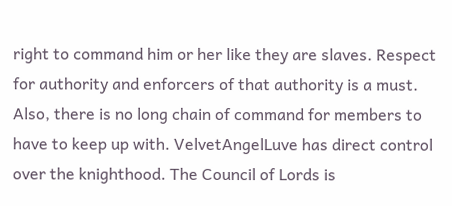right to command him or her like they are slaves. Respect for authority and enforcers of that authority is a must. Also, there is no long chain of command for members to have to keep up with. VelvetAngelLuve has direct control over the knighthood. The Council of Lords is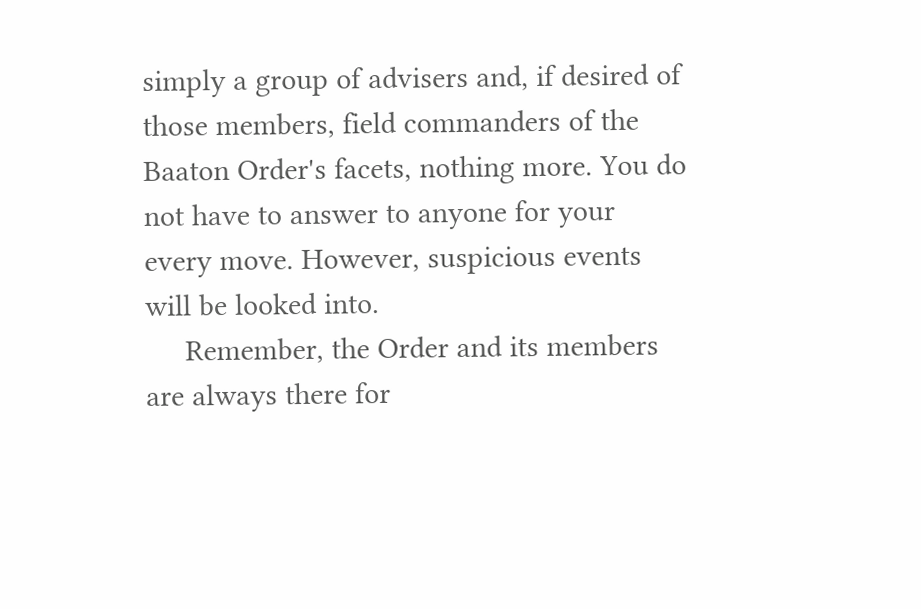simply a group of advisers and, if desired of those members, field commanders of the Baaton Order's facets, nothing more. You do not have to answer to anyone for your every move. However, suspicious events will be looked into.
     Remember, the Order and its members are always there for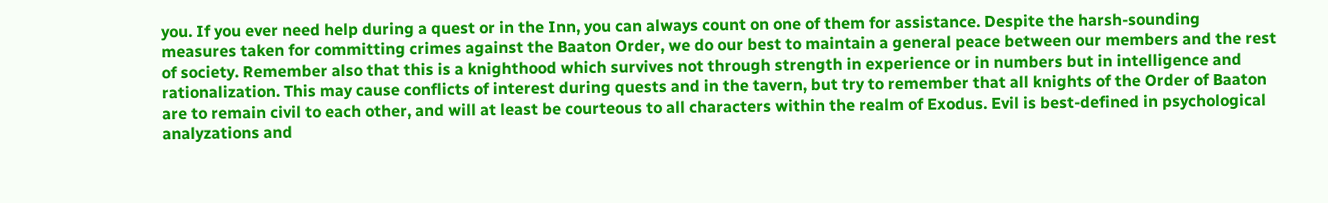you. If you ever need help during a quest or in the Inn, you can always count on one of them for assistance. Despite the harsh-sounding measures taken for committing crimes against the Baaton Order, we do our best to maintain a general peace between our members and the rest of society. Remember also that this is a knighthood which survives not through strength in experience or in numbers but in intelligence and rationalization. This may cause conflicts of interest during quests and in the tavern, but try to remember that all knights of the Order of Baaton are to remain civil to each other, and will at least be courteous to all characters within the realm of Exodus. Evil is best-defined in psychological analyzations and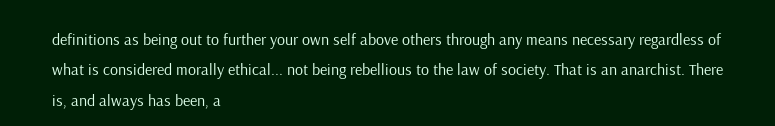definitions as being out to further your own self above others through any means necessary regardless of what is considered morally ethical... not being rebellious to the law of society. That is an anarchist. There is, and always has been, a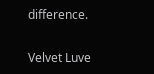difference.

Velvet Luve